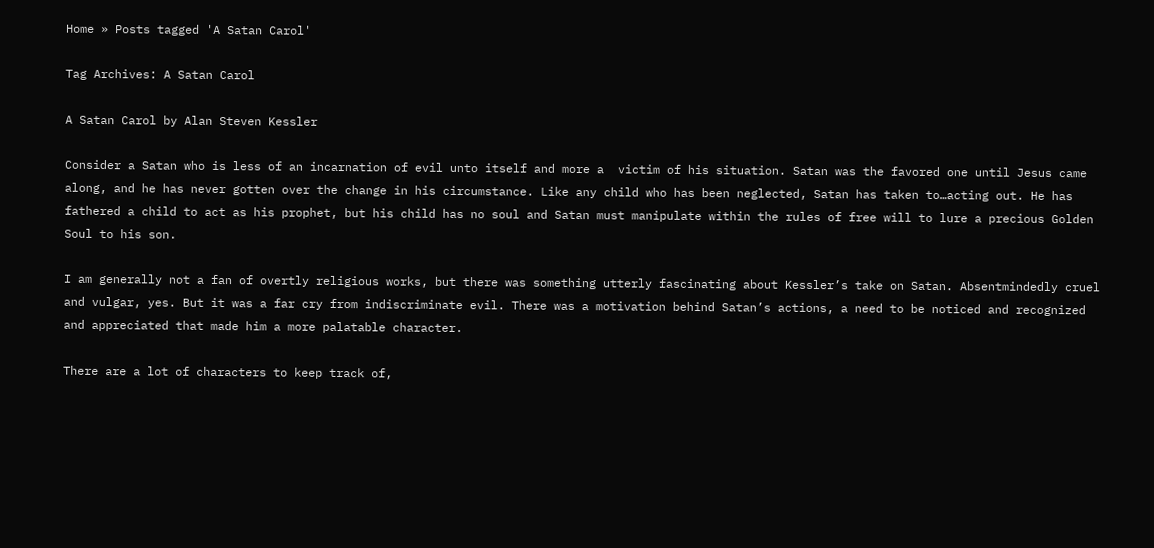Home » Posts tagged 'A Satan Carol'

Tag Archives: A Satan Carol

A Satan Carol by Alan Steven Kessler

Consider a Satan who is less of an incarnation of evil unto itself and more a  victim of his situation. Satan was the favored one until Jesus came along, and he has never gotten over the change in his circumstance. Like any child who has been neglected, Satan has taken to…acting out. He has fathered a child to act as his prophet, but his child has no soul and Satan must manipulate within the rules of free will to lure a precious Golden Soul to his son.

I am generally not a fan of overtly religious works, but there was something utterly fascinating about Kessler’s take on Satan. Absentmindedly cruel and vulgar, yes. But it was a far cry from indiscriminate evil. There was a motivation behind Satan’s actions, a need to be noticed and recognized and appreciated that made him a more palatable character.

There are a lot of characters to keep track of,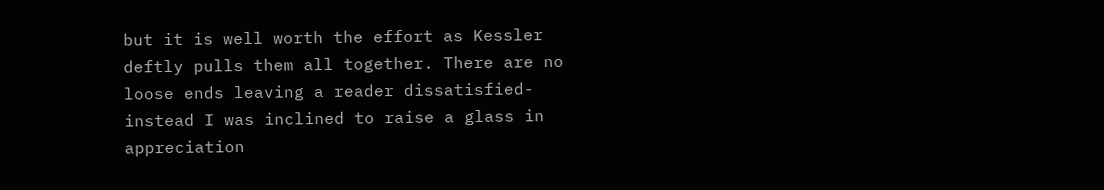but it is well worth the effort as Kessler deftly pulls them all together. There are no loose ends leaving a reader dissatisfied-instead I was inclined to raise a glass in appreciation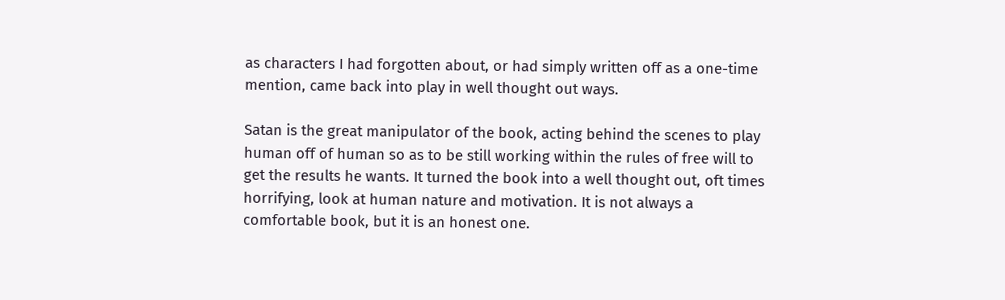as characters I had forgotten about, or had simply written off as a one-time mention, came back into play in well thought out ways.

Satan is the great manipulator of the book, acting behind the scenes to play human off of human so as to be still working within the rules of free will to get the results he wants. It turned the book into a well thought out, oft times horrifying, look at human nature and motivation. It is not always a comfortable book, but it is an honest one.